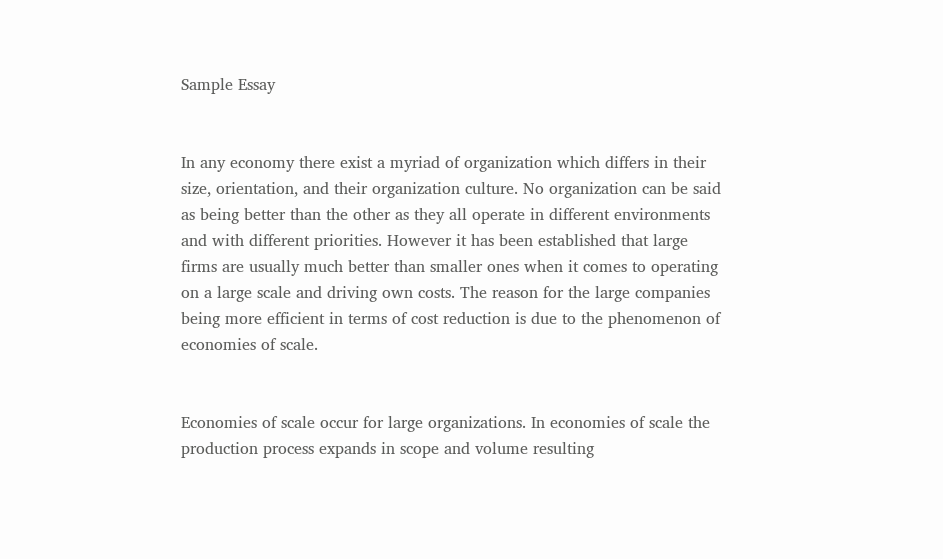Sample Essay


In any economy there exist a myriad of organization which differs in their size, orientation, and their organization culture. No organization can be said as being better than the other as they all operate in different environments and with different priorities. However it has been established that large firms are usually much better than smaller ones when it comes to operating on a large scale and driving own costs. The reason for the large companies being more efficient in terms of cost reduction is due to the phenomenon of economies of scale.


Economies of scale occur for large organizations. In economies of scale the production process expands in scope and volume resulting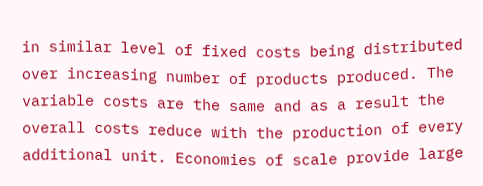in similar level of fixed costs being distributed over increasing number of products produced. The variable costs are the same and as a result the overall costs reduce with the production of every additional unit. Economies of scale provide large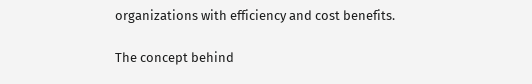organizations with efficiency and cost benefits.

The concept behind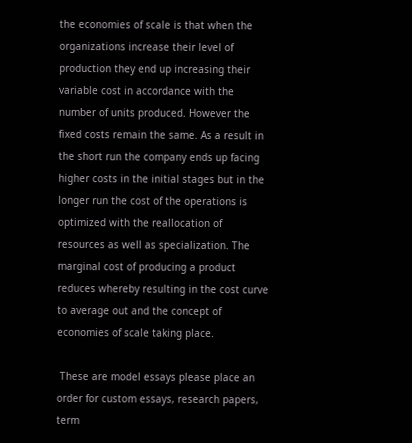the economies of scale is that when the organizations increase their level of production they end up increasing their variable cost in accordance with the number of units produced. However the fixed costs remain the same. As a result in the short run the company ends up facing higher costs in the initial stages but in the longer run the cost of the operations is optimized with the reallocation of resources as well as specialization. The marginal cost of producing a product reduces whereby resulting in the cost curve to average out and the concept of economies of scale taking place.

 These are model essays please place an order for custom essays, research papers, term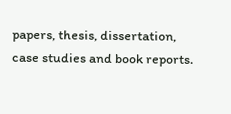papers, thesis, dissertation, case studies and book reports.